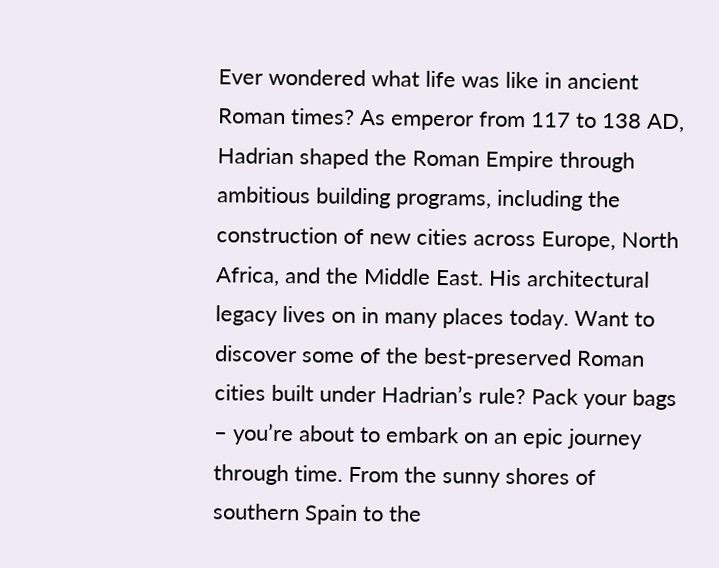Ever wondered what life was like in ancient Roman times? As emperor from 117 to 138 AD, Hadrian shaped the Roman Empire through ambitious building programs, including the construction of new cities across Europe, North Africa, and the Middle East. His architectural legacy lives on in many places today. Want to discover some of the best-preserved Roman cities built under Hadrian’s rule? Pack your bags – you’re about to embark on an epic journey through time. From the sunny shores of southern Spain to the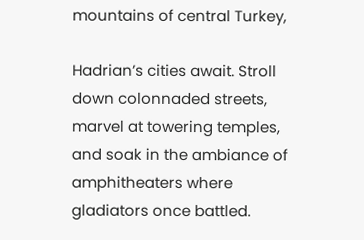mountains of central Turkey,

Hadrian’s cities await. Stroll down colonnaded streets, marvel at towering temples, and soak in the ambiance of amphitheaters where gladiators once battled.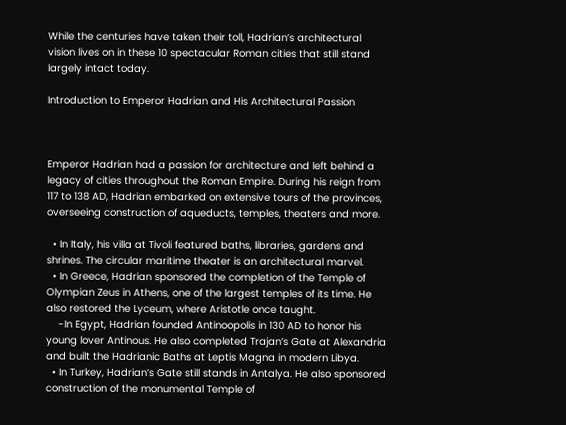While the centuries have taken their toll, Hadrian’s architectural vision lives on in these 10 spectacular Roman cities that still stand largely intact today.

Introduction to Emperor Hadrian and His Architectural Passion



Emperor Hadrian had a passion for architecture and left behind a legacy of cities throughout the Roman Empire. During his reign from 117 to 138 AD, Hadrian embarked on extensive tours of the provinces, overseeing construction of aqueducts, temples, theaters and more.

  • In Italy, his villa at Tivoli featured baths, libraries, gardens and shrines. The circular maritime theater is an architectural marvel.
  • In Greece, Hadrian sponsored the completion of the Temple of Olympian Zeus in Athens, one of the largest temples of its time. He also restored the Lyceum, where Aristotle once taught.
    -In Egypt, Hadrian founded Antinoopolis in 130 AD to honor his young lover Antinous. He also completed Trajan’s Gate at Alexandria and built the Hadrianic Baths at Leptis Magna in modern Libya.
  • In Turkey, Hadrian’s Gate still stands in Antalya. He also sponsored construction of the monumental Temple of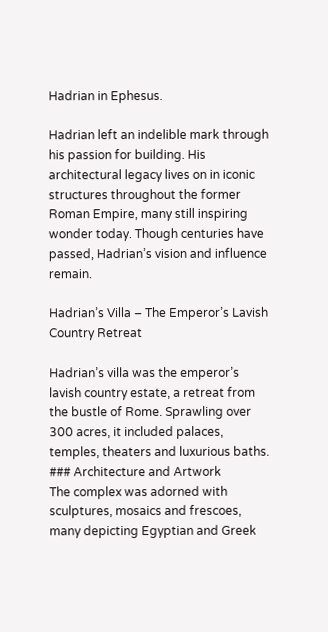Hadrian in Ephesus.

Hadrian left an indelible mark through his passion for building. His architectural legacy lives on in iconic structures throughout the former Roman Empire, many still inspiring wonder today. Though centuries have passed, Hadrian’s vision and influence remain.

Hadrian’s Villa – The Emperor’s Lavish Country Retreat

Hadrian’s villa was the emperor’s lavish country estate, a retreat from the bustle of Rome. Sprawling over 300 acres, it included palaces, temples, theaters and luxurious baths. ### Architecture and Artwork
The complex was adorned with sculptures, mosaics and frescoes, many depicting Egyptian and Greek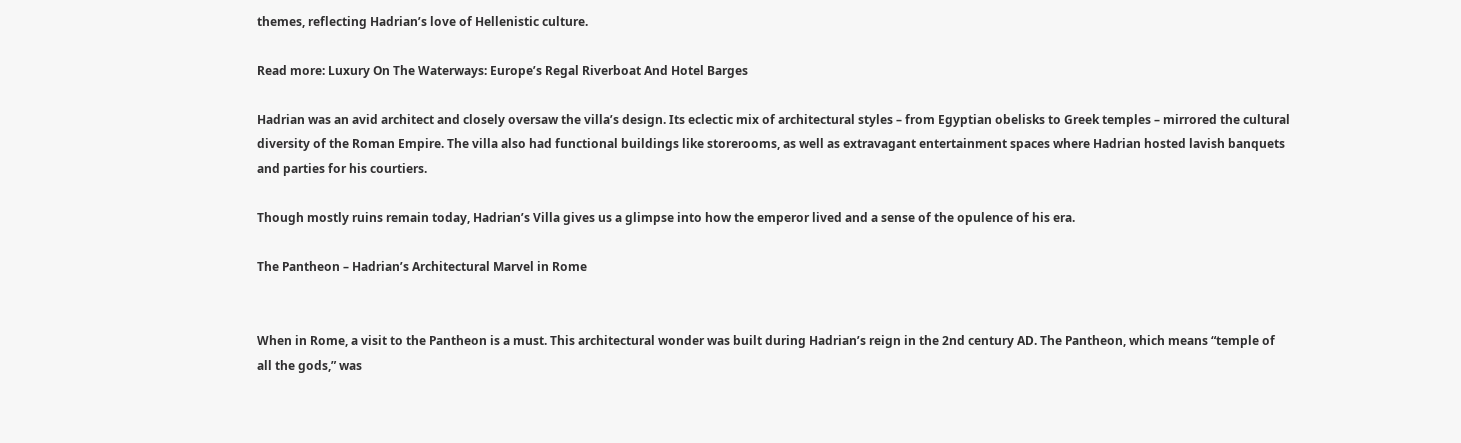themes, reflecting Hadrian’s love of Hellenistic culture.

Read more: Luxury On The Waterways: Europe’s Regal Riverboat And Hotel Barges

Hadrian was an avid architect and closely oversaw the villa’s design. Its eclectic mix of architectural styles – from Egyptian obelisks to Greek temples – mirrored the cultural diversity of the Roman Empire. The villa also had functional buildings like storerooms, as well as extravagant entertainment spaces where Hadrian hosted lavish banquets and parties for his courtiers.

Though mostly ruins remain today, Hadrian’s Villa gives us a glimpse into how the emperor lived and a sense of the opulence of his era.

The Pantheon – Hadrian’s Architectural Marvel in Rome


When in Rome, a visit to the Pantheon is a must. This architectural wonder was built during Hadrian’s reign in the 2nd century AD. The Pantheon, which means “temple of all the gods,” was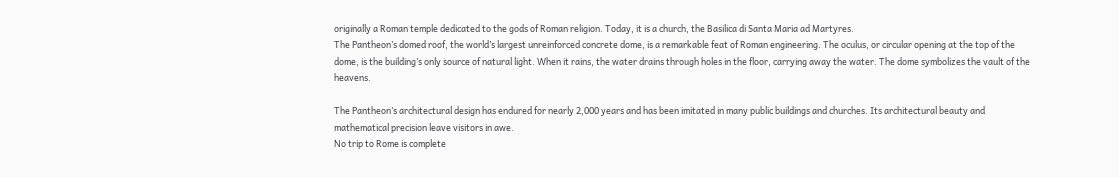originally a Roman temple dedicated to the gods of Roman religion. Today, it is a church, the Basilica di Santa Maria ad Martyres.
The Pantheon’s domed roof, the world’s largest unreinforced concrete dome, is a remarkable feat of Roman engineering. The oculus, or circular opening at the top of the dome, is the building’s only source of natural light. When it rains, the water drains through holes in the floor, carrying away the water. The dome symbolizes the vault of the heavens.

The Pantheon’s architectural design has endured for nearly 2,000 years and has been imitated in many public buildings and churches. Its architectural beauty and mathematical precision leave visitors in awe.
No trip to Rome is complete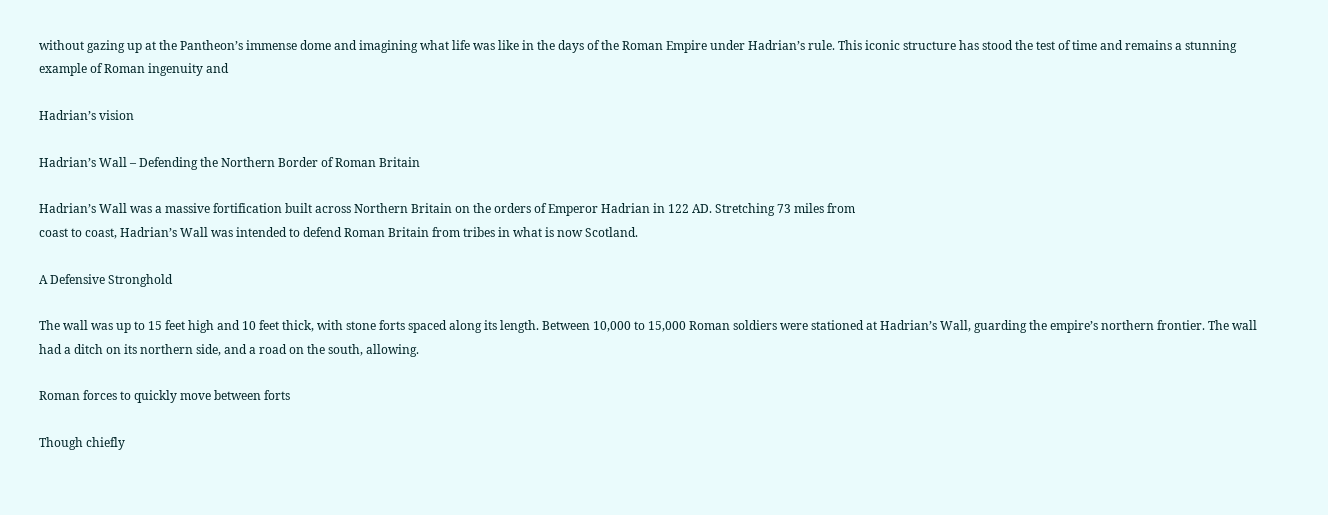without gazing up at the Pantheon’s immense dome and imagining what life was like in the days of the Roman Empire under Hadrian’s rule. This iconic structure has stood the test of time and remains a stunning example of Roman ingenuity and

Hadrian’s vision

Hadrian’s Wall – Defending the Northern Border of Roman Britain

Hadrian’s Wall was a massive fortification built across Northern Britain on the orders of Emperor Hadrian in 122 AD. Stretching 73 miles from
coast to coast, Hadrian’s Wall was intended to defend Roman Britain from tribes in what is now Scotland.

A Defensive Stronghold

The wall was up to 15 feet high and 10 feet thick, with stone forts spaced along its length. Between 10,000 to 15,000 Roman soldiers were stationed at Hadrian’s Wall, guarding the empire’s northern frontier. The wall had a ditch on its northern side, and a road on the south, allowing.

Roman forces to quickly move between forts

Though chiefly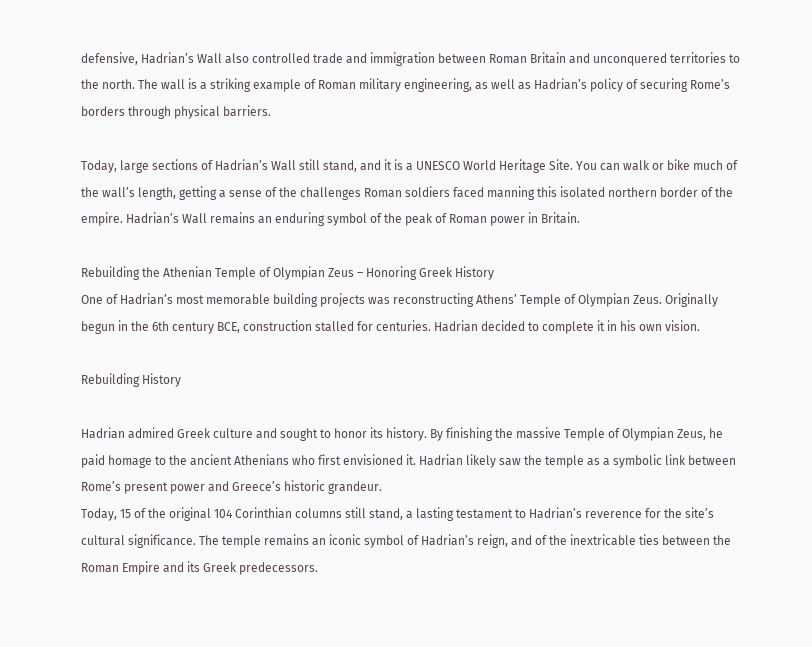defensive, Hadrian’s Wall also controlled trade and immigration between Roman Britain and unconquered territories to the north. The wall is a striking example of Roman military engineering, as well as Hadrian’s policy of securing Rome’s borders through physical barriers.

Today, large sections of Hadrian’s Wall still stand, and it is a UNESCO World Heritage Site. You can walk or bike much of the wall’s length, getting a sense of the challenges Roman soldiers faced manning this isolated northern border of the empire. Hadrian’s Wall remains an enduring symbol of the peak of Roman power in Britain.

Rebuilding the Athenian Temple of Olympian Zeus – Honoring Greek History
One of Hadrian’s most memorable building projects was reconstructing Athens’ Temple of Olympian Zeus. Originally begun in the 6th century BCE, construction stalled for centuries. Hadrian decided to complete it in his own vision.

Rebuilding History

Hadrian admired Greek culture and sought to honor its history. By finishing the massive Temple of Olympian Zeus, he paid homage to the ancient Athenians who first envisioned it. Hadrian likely saw the temple as a symbolic link between Rome’s present power and Greece’s historic grandeur.
Today, 15 of the original 104 Corinthian columns still stand, a lasting testament to Hadrian’s reverence for the site’s cultural significance. The temple remains an iconic symbol of Hadrian’s reign, and of the inextricable ties between the Roman Empire and its Greek predecessors.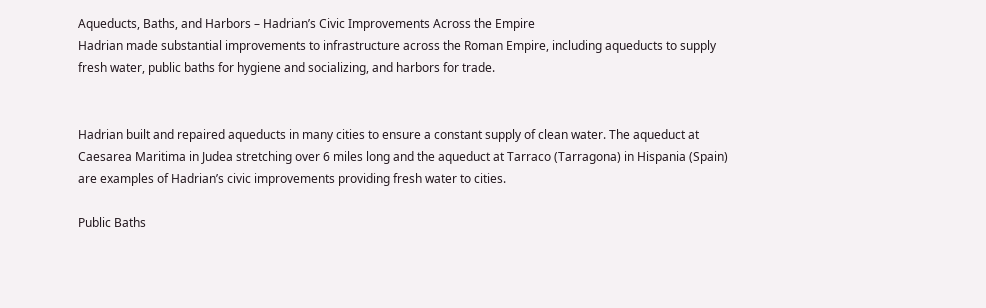Aqueducts, Baths, and Harbors – Hadrian’s Civic Improvements Across the Empire
Hadrian made substantial improvements to infrastructure across the Roman Empire, including aqueducts to supply fresh water, public baths for hygiene and socializing, and harbors for trade.


Hadrian built and repaired aqueducts in many cities to ensure a constant supply of clean water. The aqueduct at Caesarea Maritima in Judea stretching over 6 miles long and the aqueduct at Tarraco (Tarragona) in Hispania (Spain) are examples of Hadrian’s civic improvements providing fresh water to cities.

Public Baths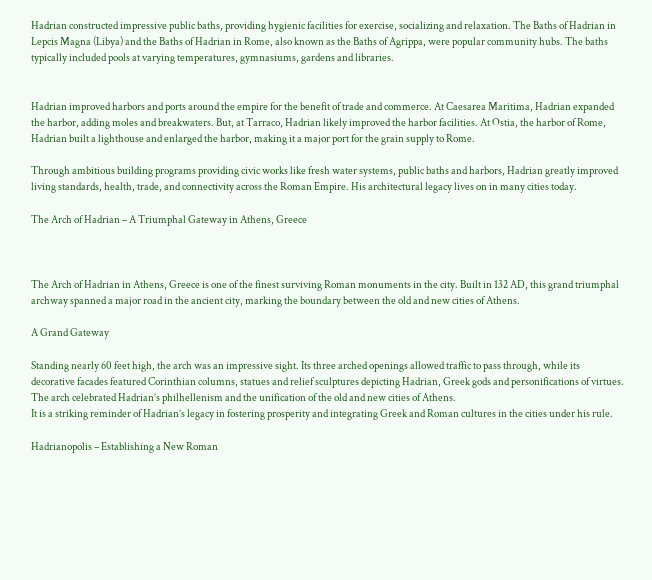Hadrian constructed impressive public baths, providing hygienic facilities for exercise, socializing and relaxation. The Baths of Hadrian in Lepcis Magna (Libya) and the Baths of Hadrian in Rome, also known as the Baths of Agrippa, were popular community hubs. The baths typically included pools at varying temperatures, gymnasiums, gardens and libraries.


Hadrian improved harbors and ports around the empire for the benefit of trade and commerce. At Caesarea Maritima, Hadrian expanded the harbor, adding moles and breakwaters. But, at Tarraco, Hadrian likely improved the harbor facilities. At Ostia, the harbor of Rome, Hadrian built a lighthouse and enlarged the harbor, making it a major port for the grain supply to Rome.

Through ambitious building programs providing civic works like fresh water systems, public baths and harbors, Hadrian greatly improved living standards, health, trade, and connectivity across the Roman Empire. His architectural legacy lives on in many cities today.

The Arch of Hadrian – A Triumphal Gateway in Athens, Greece



The Arch of Hadrian in Athens, Greece is one of the finest surviving Roman monuments in the city. Built in 132 AD, this grand triumphal archway spanned a major road in the ancient city, marking the boundary between the old and new cities of Athens.

A Grand Gateway

Standing nearly 60 feet high, the arch was an impressive sight. Its three arched openings allowed traffic to pass through, while its decorative facades featured Corinthian columns, statues and relief sculptures depicting Hadrian, Greek gods and personifications of virtues. The arch celebrated Hadrian’s philhellenism and the unification of the old and new cities of Athens.
It is a striking reminder of Hadrian’s legacy in fostering prosperity and integrating Greek and Roman cultures in the cities under his rule.

Hadrianopolis – Establishing a New Roman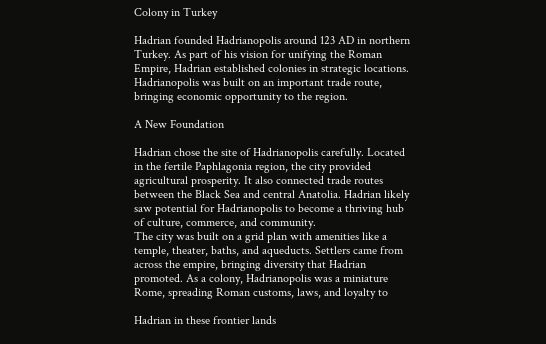Colony in Turkey

Hadrian founded Hadrianopolis around 123 AD in northern Turkey. As part of his vision for unifying the Roman Empire, Hadrian established colonies in strategic locations. Hadrianopolis was built on an important trade route, bringing economic opportunity to the region.

A New Foundation

Hadrian chose the site of Hadrianopolis carefully. Located in the fertile Paphlagonia region, the city provided agricultural prosperity. It also connected trade routes between the Black Sea and central Anatolia. Hadrian likely saw potential for Hadrianopolis to become a thriving hub of culture, commerce, and community.
The city was built on a grid plan with amenities like a temple, theater, baths, and aqueducts. Settlers came from across the empire, bringing diversity that Hadrian promoted. As a colony, Hadrianopolis was a miniature Rome, spreading Roman customs, laws, and loyalty to

Hadrian in these frontier lands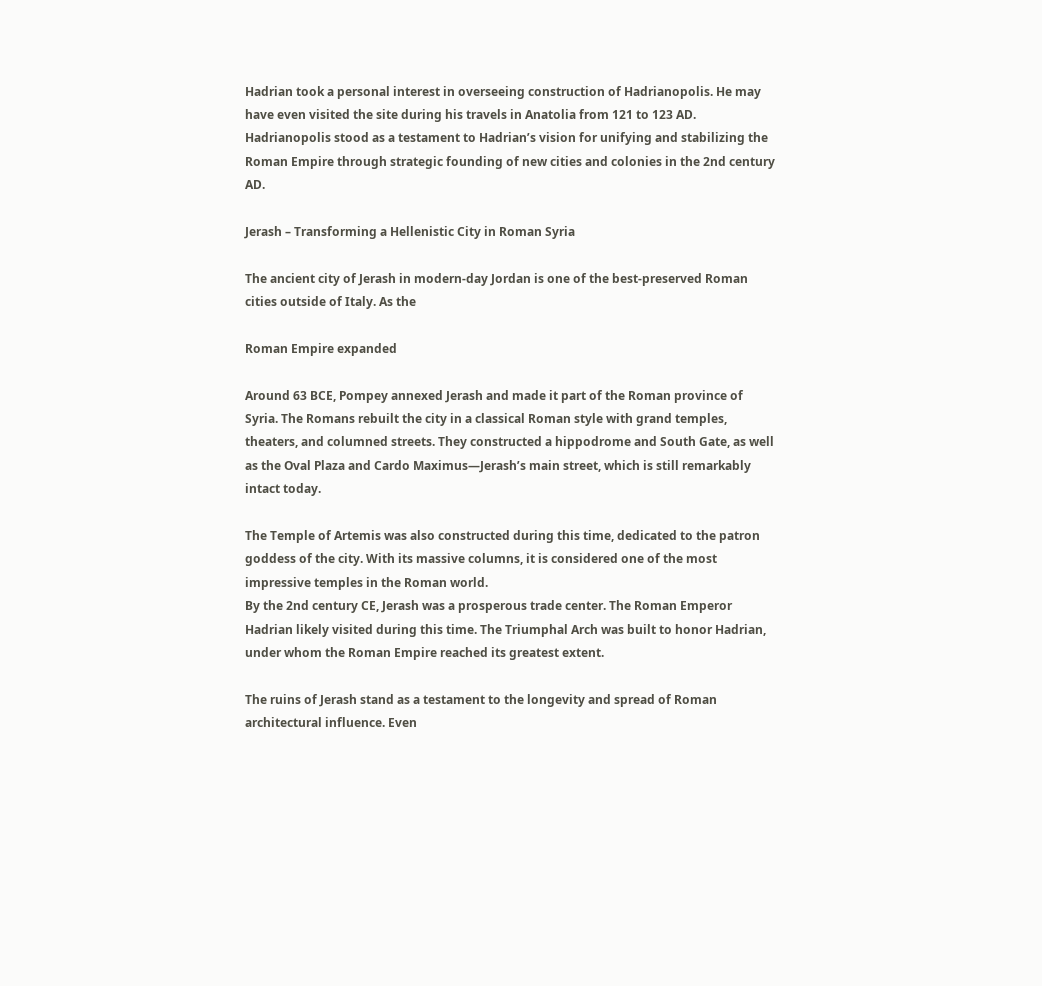Hadrian took a personal interest in overseeing construction of Hadrianopolis. He may have even visited the site during his travels in Anatolia from 121 to 123 AD. Hadrianopolis stood as a testament to Hadrian’s vision for unifying and stabilizing the Roman Empire through strategic founding of new cities and colonies in the 2nd century AD.

Jerash – Transforming a Hellenistic City in Roman Syria

The ancient city of Jerash in modern-day Jordan is one of the best-preserved Roman cities outside of Italy. As the

Roman Empire expanded

Around 63 BCE, Pompey annexed Jerash and made it part of the Roman province of Syria. The Romans rebuilt the city in a classical Roman style with grand temples, theaters, and columned streets. They constructed a hippodrome and South Gate, as well as the Oval Plaza and Cardo Maximus—Jerash’s main street, which is still remarkably intact today.

The Temple of Artemis was also constructed during this time, dedicated to the patron goddess of the city. With its massive columns, it is considered one of the most impressive temples in the Roman world.
By the 2nd century CE, Jerash was a prosperous trade center. The Roman Emperor Hadrian likely visited during this time. The Triumphal Arch was built to honor Hadrian, under whom the Roman Empire reached its greatest extent.

The ruins of Jerash stand as a testament to the longevity and spread of Roman architectural influence. Even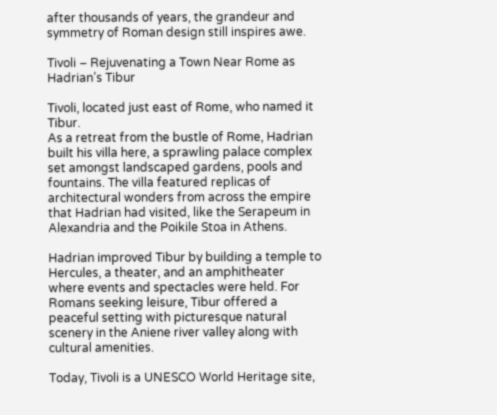after thousands of years, the grandeur and symmetry of Roman design still inspires awe.

Tivoli – Rejuvenating a Town Near Rome as Hadrian’s Tibur

Tivoli, located just east of Rome, who named it Tibur.
As a retreat from the bustle of Rome, Hadrian built his villa here, a sprawling palace complex set amongst landscaped gardens, pools and fountains. The villa featured replicas of architectural wonders from across the empire that Hadrian had visited, like the Serapeum in Alexandria and the Poikile Stoa in Athens.

Hadrian improved Tibur by building a temple to Hercules, a theater, and an amphitheater where events and spectacles were held. For Romans seeking leisure, Tibur offered a peaceful setting with picturesque natural scenery in the Aniene river valley along with cultural amenities.

Today, Tivoli is a UNESCO World Heritage site,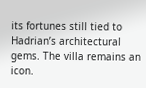its fortunes still tied to Hadrian’s architectural gems. The villa remains an icon.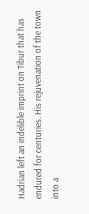Hadrian left an indelible imprint on Tibur that has endured for centuries. His rejuvenation of the town into a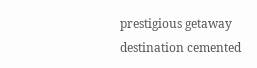prestigious getaway destination cemented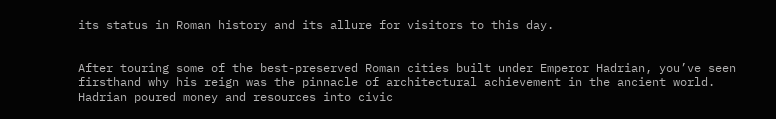its status in Roman history and its allure for visitors to this day.


After touring some of the best-preserved Roman cities built under Emperor Hadrian, you’ve seen firsthand why his reign was the pinnacle of architectural achievement in the ancient world. Hadrian poured money and resources into civic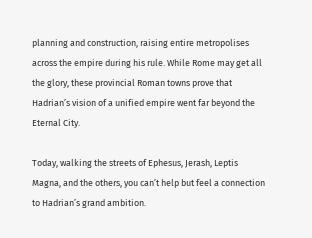planning and construction, raising entire metropolises across the empire during his rule. While Rome may get all the glory, these provincial Roman towns prove that Hadrian’s vision of a unified empire went far beyond the Eternal City.

Today, walking the streets of Ephesus, Jerash, Leptis Magna, and the others, you can’t help but feel a connection to Hadrian’s grand ambition.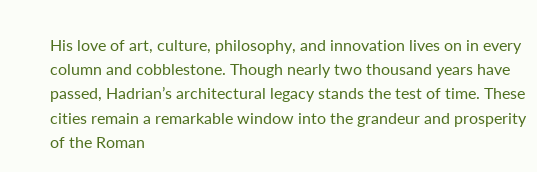His love of art, culture, philosophy, and innovation lives on in every column and cobblestone. Though nearly two thousand years have passed, Hadrian’s architectural legacy stands the test of time. These cities remain a remarkable window into the grandeur and prosperity of the Roman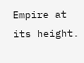Empire at its height.